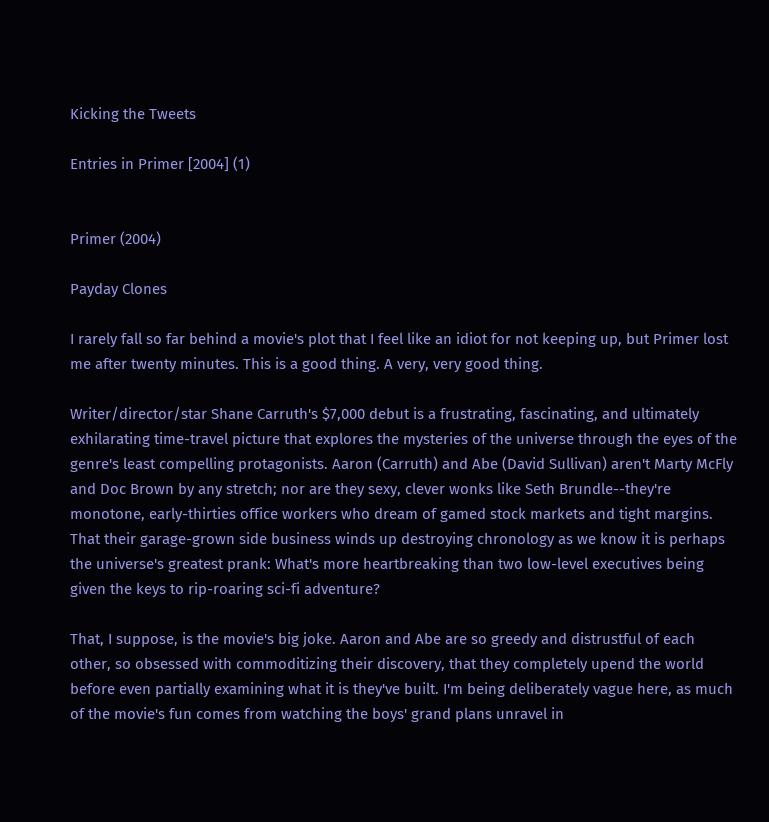Kicking the Tweets

Entries in Primer [2004] (1)


Primer (2004)

Payday Clones

I rarely fall so far behind a movie's plot that I feel like an idiot for not keeping up, but Primer lost me after twenty minutes. This is a good thing. A very, very good thing.

Writer/director/star Shane Carruth's $7,000 debut is a frustrating, fascinating, and ultimately exhilarating time-travel picture that explores the mysteries of the universe through the eyes of the genre's least compelling protagonists. Aaron (Carruth) and Abe (David Sullivan) aren't Marty McFly and Doc Brown by any stretch; nor are they sexy, clever wonks like Seth Brundle--they're monotone, early-thirties office workers who dream of gamed stock markets and tight margins. That their garage-grown side business winds up destroying chronology as we know it is perhaps the universe's greatest prank: What's more heartbreaking than two low-level executives being given the keys to rip-roaring sci-fi adventure?

That, I suppose, is the movie's big joke. Aaron and Abe are so greedy and distrustful of each other, so obsessed with commoditizing their discovery, that they completely upend the world before even partially examining what it is they've built. I'm being deliberately vague here, as much of the movie's fun comes from watching the boys' grand plans unravel in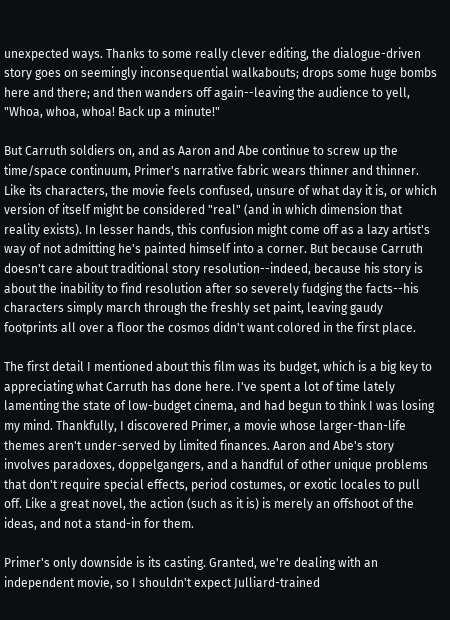unexpected ways. Thanks to some really clever editing, the dialogue-driven story goes on seemingly inconsequential walkabouts; drops some huge bombs here and there; and then wanders off again--leaving the audience to yell, "Whoa, whoa, whoa! Back up a minute!"

But Carruth soldiers on, and as Aaron and Abe continue to screw up the time/space continuum, Primer's narrative fabric wears thinner and thinner. Like its characters, the movie feels confused, unsure of what day it is, or which version of itself might be considered "real" (and in which dimension that reality exists). In lesser hands, this confusion might come off as a lazy artist's way of not admitting he's painted himself into a corner. But because Carruth doesn't care about traditional story resolution--indeed, because his story is about the inability to find resolution after so severely fudging the facts--his characters simply march through the freshly set paint, leaving gaudy footprints all over a floor the cosmos didn't want colored in the first place.

The first detail I mentioned about this film was its budget, which is a big key to appreciating what Carruth has done here. I've spent a lot of time lately lamenting the state of low-budget cinema, and had begun to think I was losing my mind. Thankfully, I discovered Primer, a movie whose larger-than-life themes aren't under-served by limited finances. Aaron and Abe's story involves paradoxes, doppelgangers, and a handful of other unique problems that don't require special effects, period costumes, or exotic locales to pull off. Like a great novel, the action (such as it is) is merely an offshoot of the ideas, and not a stand-in for them.

Primer's only downside is its casting. Granted, we're dealing with an independent movie, so I shouldn't expect Julliard-trained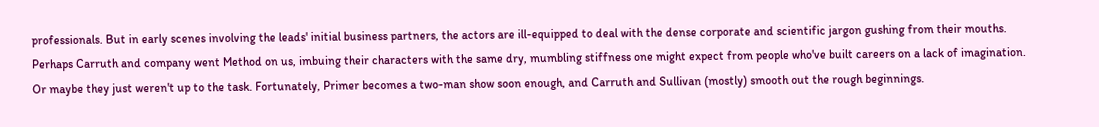professionals. But in early scenes involving the leads' initial business partners, the actors are ill-equipped to deal with the dense corporate and scientific jargon gushing from their mouths. Perhaps Carruth and company went Method on us, imbuing their characters with the same dry, mumbling stiffness one might expect from people who've built careers on a lack of imagination. Or maybe they just weren't up to the task. Fortunately, Primer becomes a two-man show soon enough, and Carruth and Sullivan (mostly) smooth out the rough beginnings.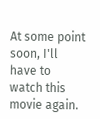At some point soon, I'll have to watch this movie again.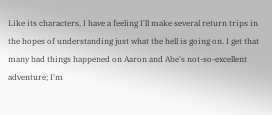Like its characters, I have a feeling I'll make several return trips in the hopes of understanding just what the hell is going on. I get that many bad things happened on Aaron and Abe's not-so-excellent adventure; I'm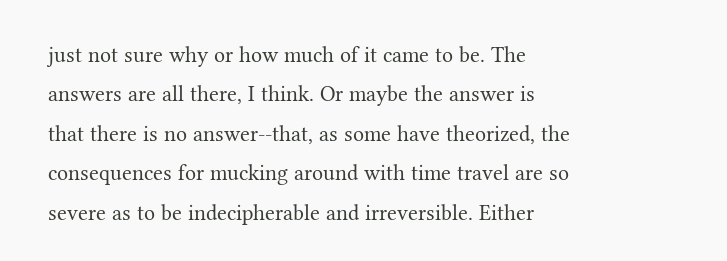just not sure why or how much of it came to be. The answers are all there, I think. Or maybe the answer is that there is no answer--that, as some have theorized, the consequences for mucking around with time travel are so severe as to be indecipherable and irreversible. Either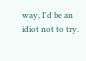way, I'd be an idiot not to try.